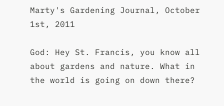Marty's Gardening Journal, October 1st, 2011

God: Hey St. Francis, you know all about gardens and nature. What in the world is going on down there?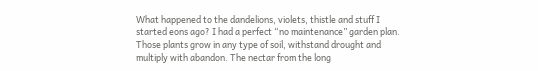What happened to the dandelions, violets, thistle and stuff I started eons ago? I had a perfect “no maintenance” garden plan. Those plants grow in any type of soil, withstand drought and multiply with abandon. The nectar from the long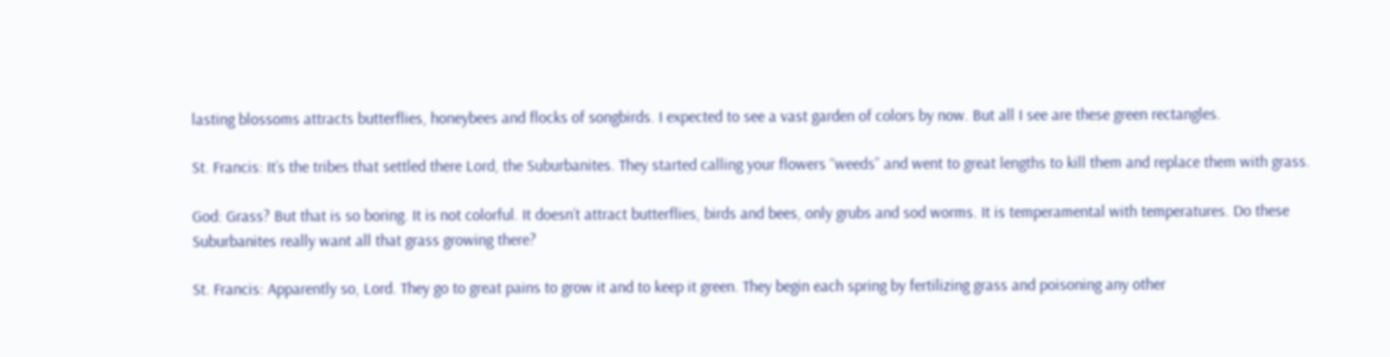lasting blossoms attracts butterflies, honeybees and flocks of songbirds. I expected to see a vast garden of colors by now. But all I see are these green rectangles.

St. Francis: It’s the tribes that settled there Lord, the Suburbanites. They started calling your flowers “weeds” and went to great lengths to kill them and replace them with grass.

God: Grass? But that is so boring. It is not colorful. It doesn’t attract butterflies, birds and bees, only grubs and sod worms. It is temperamental with temperatures. Do these Suburbanites really want all that grass growing there?

St. Francis: Apparently so, Lord. They go to great pains to grow it and to keep it green. They begin each spring by fertilizing grass and poisoning any other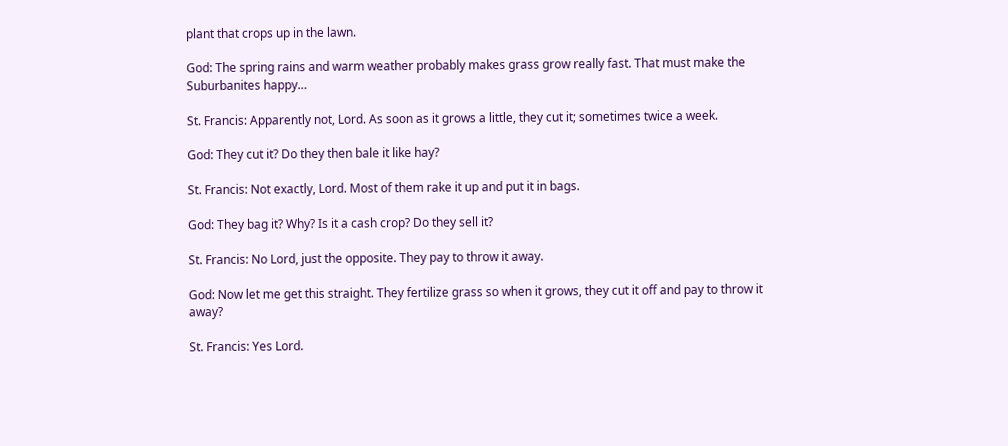plant that crops up in the lawn.

God: The spring rains and warm weather probably makes grass grow really fast. That must make the Suburbanites happy…

St. Francis: Apparently not, Lord. As soon as it grows a little, they cut it; sometimes twice a week.

God: They cut it? Do they then bale it like hay?

St. Francis: Not exactly, Lord. Most of them rake it up and put it in bags.

God: They bag it? Why? Is it a cash crop? Do they sell it?

St. Francis: No Lord, just the opposite. They pay to throw it away.

God: Now let me get this straight. They fertilize grass so when it grows, they cut it off and pay to throw it away?

St. Francis: Yes Lord.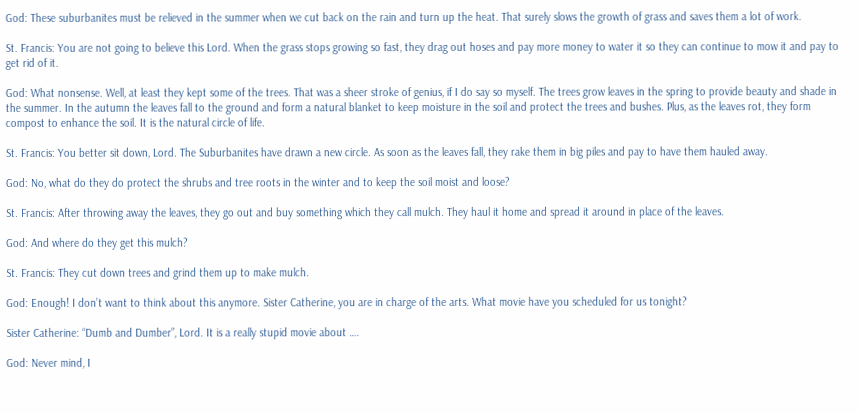God: These suburbanites must be relieved in the summer when we cut back on the rain and turn up the heat. That surely slows the growth of grass and saves them a lot of work.

St. Francis: You are not going to believe this Lord. When the grass stops growing so fast, they drag out hoses and pay more money to water it so they can continue to mow it and pay to get rid of it.

God: What nonsense. Well, at least they kept some of the trees. That was a sheer stroke of genius, if I do say so myself. The trees grow leaves in the spring to provide beauty and shade in the summer. In the autumn the leaves fall to the ground and form a natural blanket to keep moisture in the soil and protect the trees and bushes. Plus, as the leaves rot, they form compost to enhance the soil. It is the natural circle of life.

St. Francis: You better sit down, Lord. The Suburbanites have drawn a new circle. As soon as the leaves fall, they rake them in big piles and pay to have them hauled away.

God: No, what do they do protect the shrubs and tree roots in the winter and to keep the soil moist and loose?

St. Francis: After throwing away the leaves, they go out and buy something which they call mulch. They haul it home and spread it around in place of the leaves.

God: And where do they get this mulch?

St. Francis: They cut down trees and grind them up to make mulch.

God: Enough! I don’t want to think about this anymore. Sister Catherine, you are in charge of the arts. What movie have you scheduled for us tonight?

Sister Catherine: “Dumb and Dumber”, Lord. It is a really stupid movie about ….

God: Never mind, I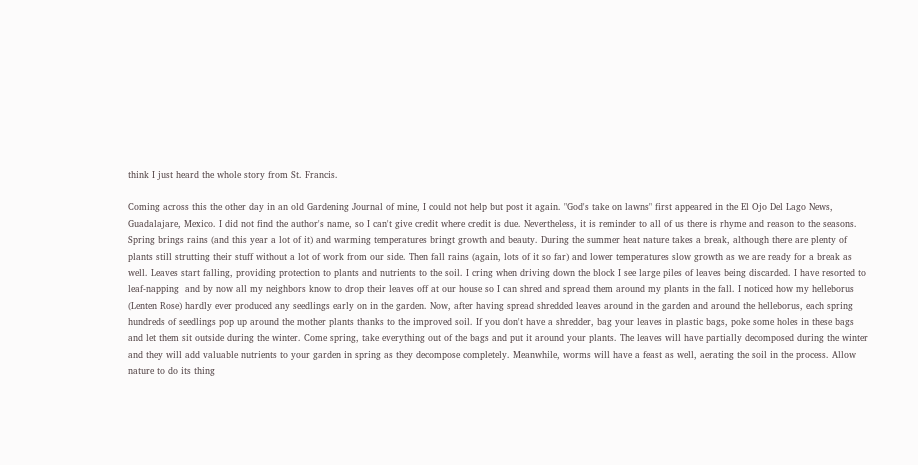think I just heard the whole story from St. Francis.

Coming across this the other day in an old Gardening Journal of mine, I could not help but post it again. "God's take on lawns" first appeared in the El Ojo Del Lago News, Guadalajare, Mexico. I did not find the author's name, so I can't give credit where credit is due. Nevertheless, it is reminder to all of us there is rhyme and reason to the seasons. Spring brings rains (and this year a lot of it) and warming temperatures bringt growth and beauty. During the summer heat nature takes a break, although there are plenty of plants still strutting their stuff without a lot of work from our side. Then fall rains (again, lots of it so far) and lower temperatures slow growth as we are ready for a break as well. Leaves start falling, providing protection to plants and nutrients to the soil. I cring when driving down the block I see large piles of leaves being discarded. I have resorted to leaf-napping  and by now all my neighbors know to drop their leaves off at our house so I can shred and spread them around my plants in the fall. I noticed how my helleborus (Lenten Rose) hardly ever produced any seedlings early on in the garden. Now, after having spread shredded leaves around in the garden and around the helleborus, each spring hundreds of seedlings pop up around the mother plants thanks to the improved soil. If you don't have a shredder, bag your leaves in plastic bags, poke some holes in these bags and let them sit outside during the winter. Come spring, take everything out of the bags and put it around your plants. The leaves will have partially decomposed during the winter and they will add valuable nutrients to your garden in spring as they decompose completely. Meanwhile, worms will have a feast as well, aerating the soil in the process. Allow nature to do its thing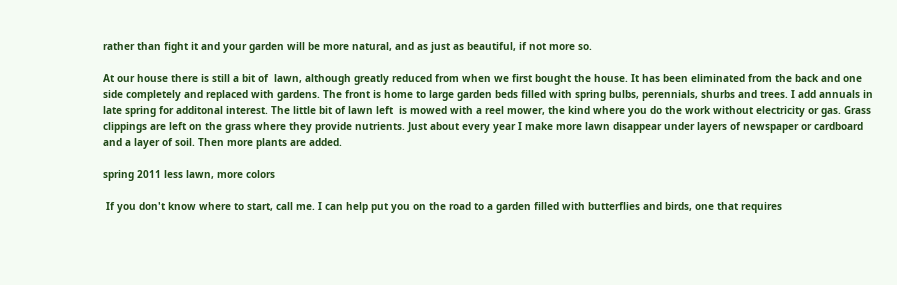rather than fight it and your garden will be more natural, and as just as beautiful, if not more so.

At our house there is still a bit of  lawn, although greatly reduced from when we first bought the house. It has been eliminated from the back and one side completely and replaced with gardens. The front is home to large garden beds filled with spring bulbs, perennials, shurbs and trees. I add annuals in late spring for additonal interest. The little bit of lawn left  is mowed with a reel mower, the kind where you do the work without electricity or gas. Grass clippings are left on the grass where they provide nutrients. Just about every year I make more lawn disappear under layers of newspaper or cardboard and a layer of soil. Then more plants are added.

spring 2011 less lawn, more colors

 If you don't know where to start, call me. I can help put you on the road to a garden filled with butterflies and birds, one that requires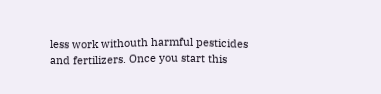less work withouth harmful pesticides and fertilizers. Once you start this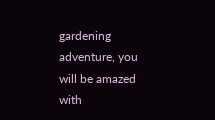gardening adventure, you will be amazed with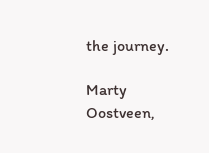the journey.

Marty Oostveen,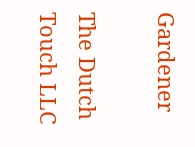Gardener

The Dutch Touch LLC